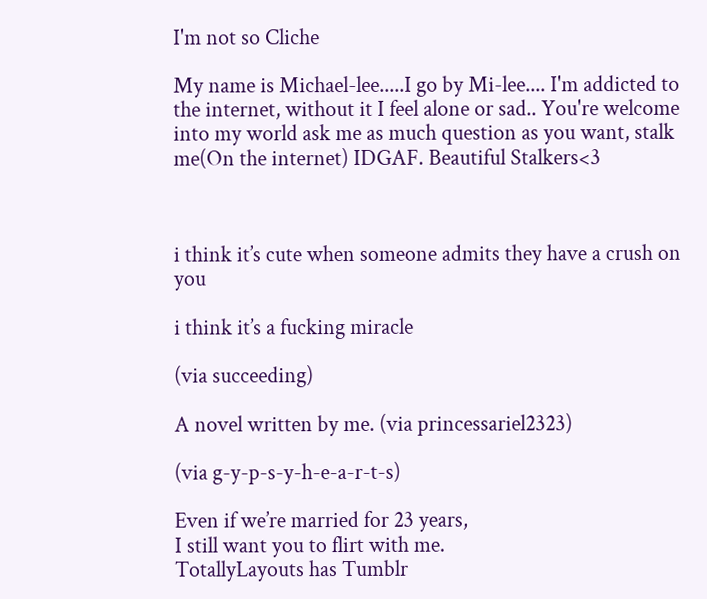I'm not so Cliche

My name is Michael-lee.....I go by Mi-lee.... I'm addicted to the internet, without it I feel alone or sad.. You're welcome into my world ask me as much question as you want, stalk me(On the internet) IDGAF. Beautiful Stalkers<3



i think it’s cute when someone admits they have a crush on you

i think it’s a fucking miracle

(via succeeding)

A novel written by me. (via princessariel2323)

(via g-y-p-s-y-h-e-a-r-t-s)

Even if we’re married for 23 years,
I still want you to flirt with me.
TotallyLayouts has Tumblr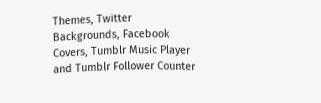Themes, Twitter Backgrounds, Facebook Covers, Tumblr Music Player and Tumblr Follower Counter